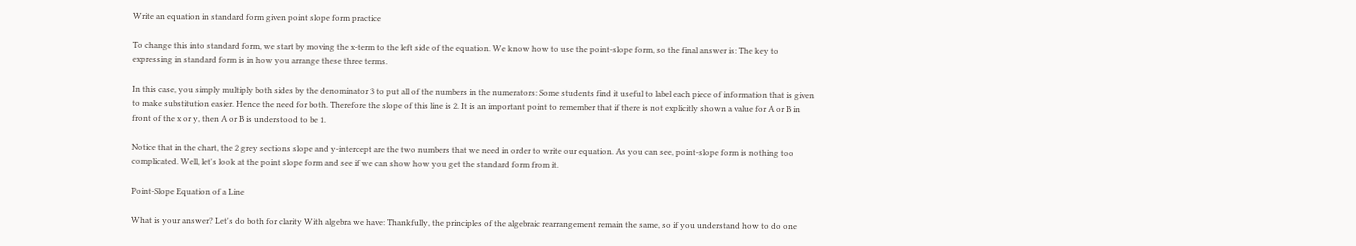Write an equation in standard form given point slope form practice

To change this into standard form, we start by moving the x-term to the left side of the equation. We know how to use the point-slope form, so the final answer is: The key to expressing in standard form is in how you arrange these three terms.

In this case, you simply multiply both sides by the denominator 3 to put all of the numbers in the numerators: Some students find it useful to label each piece of information that is given to make substitution easier. Hence the need for both. Therefore the slope of this line is 2. It is an important point to remember that if there is not explicitly shown a value for A or B in front of the x or y, then A or B is understood to be 1.

Notice that in the chart, the 2 grey sections slope and y-intercept are the two numbers that we need in order to write our equation. As you can see, point-slope form is nothing too complicated. Well, let's look at the point slope form and see if we can show how you get the standard form from it.

Point-Slope Equation of a Line

What is your answer? Let's do both for clarity With algebra we have: Thankfully, the principles of the algebraic rearrangement remain the same, so if you understand how to do one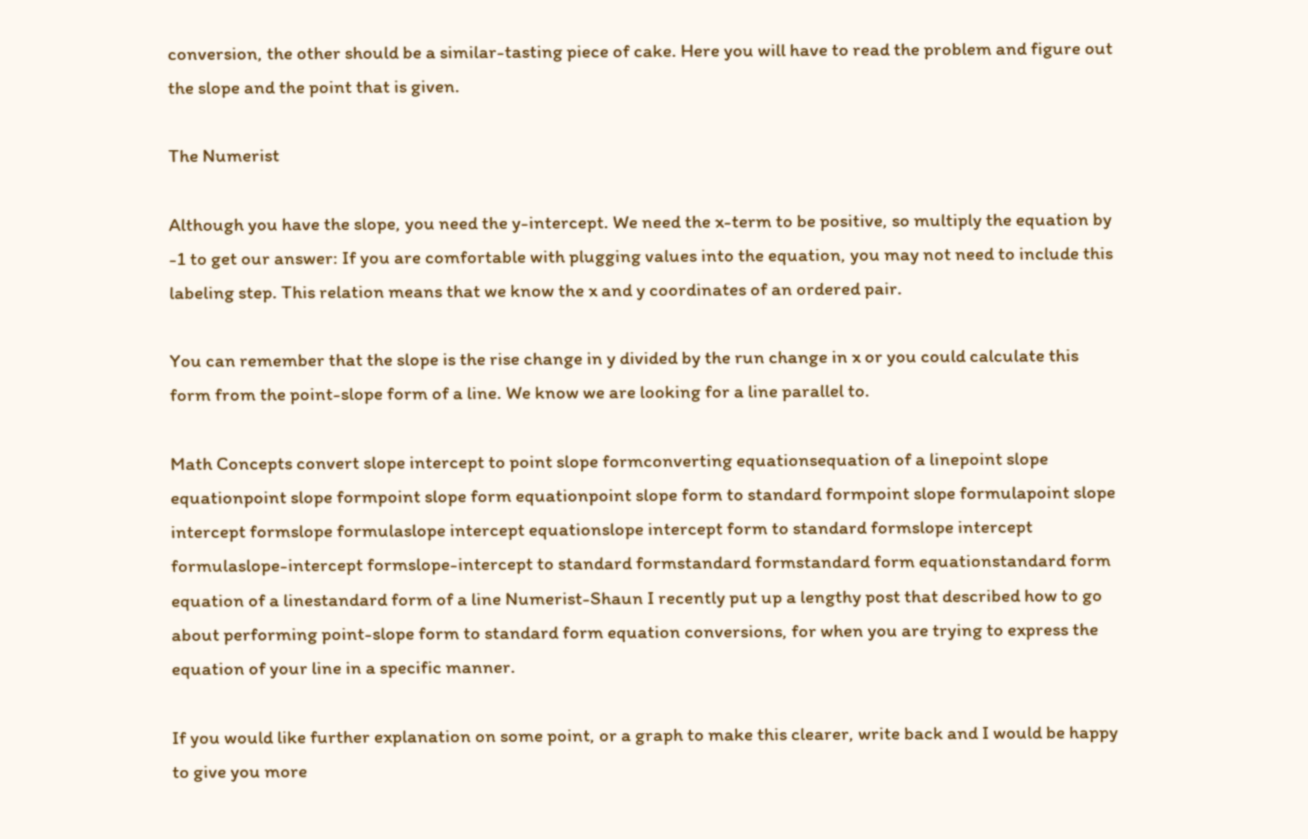conversion, the other should be a similar-tasting piece of cake. Here you will have to read the problem and figure out the slope and the point that is given.

The Numerist

Although you have the slope, you need the y-intercept. We need the x-term to be positive, so multiply the equation by -1 to get our answer: If you are comfortable with plugging values into the equation, you may not need to include this labeling step. This relation means that we know the x and y coordinates of an ordered pair.

You can remember that the slope is the rise change in y divided by the run change in x or you could calculate this form from the point-slope form of a line. We know we are looking for a line parallel to.

Math Concepts convert slope intercept to point slope formconverting equationsequation of a linepoint slope equationpoint slope formpoint slope form equationpoint slope form to standard formpoint slope formulapoint slope intercept formslope formulaslope intercept equationslope intercept form to standard formslope intercept formulaslope-intercept formslope-intercept to standard formstandard formstandard form equationstandard form equation of a linestandard form of a line Numerist-Shaun I recently put up a lengthy post that described how to go about performing point-slope form to standard form equation conversions, for when you are trying to express the equation of your line in a specific manner.

If you would like further explanation on some point, or a graph to make this clearer, write back and I would be happy to give you more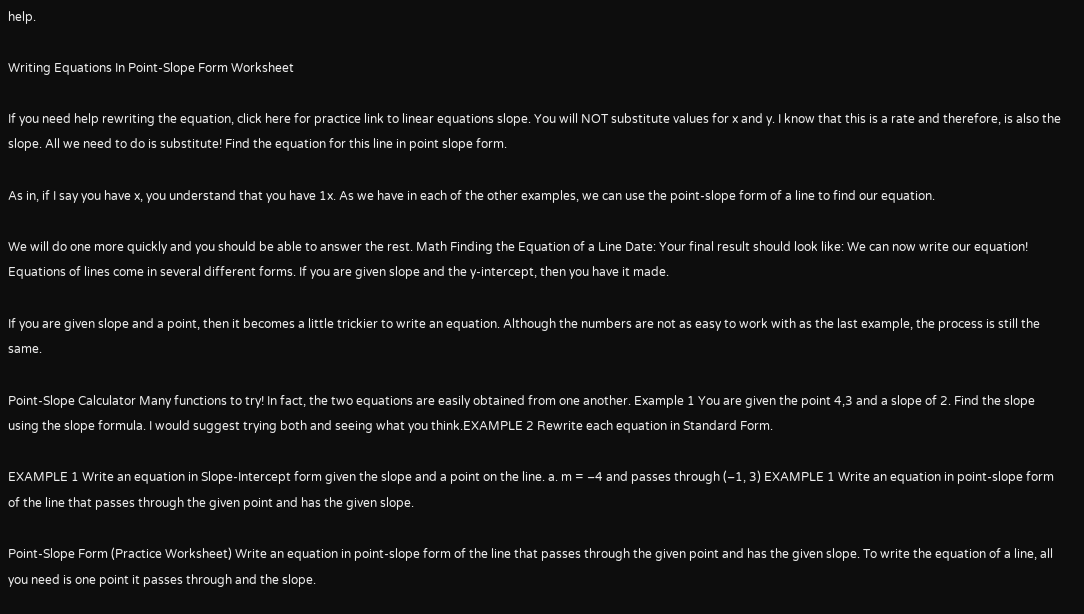help.

Writing Equations In Point-Slope Form Worksheet

If you need help rewriting the equation, click here for practice link to linear equations slope. You will NOT substitute values for x and y. I know that this is a rate and therefore, is also the slope. All we need to do is substitute! Find the equation for this line in point slope form.

As in, if I say you have x, you understand that you have 1x. As we have in each of the other examples, we can use the point-slope form of a line to find our equation.

We will do one more quickly and you should be able to answer the rest. Math Finding the Equation of a Line Date: Your final result should look like: We can now write our equation! Equations of lines come in several different forms. If you are given slope and the y-intercept, then you have it made.

If you are given slope and a point, then it becomes a little trickier to write an equation. Although the numbers are not as easy to work with as the last example, the process is still the same.

Point-Slope Calculator Many functions to try! In fact, the two equations are easily obtained from one another. Example 1 You are given the point 4,3 and a slope of 2. Find the slope using the slope formula. I would suggest trying both and seeing what you think.EXAMPLE 2 Rewrite each equation in Standard Form.

EXAMPLE 1 Write an equation in Slope-Intercept form given the slope and a point on the line. a. m = –4 and passes through (–1, 3) EXAMPLE 1 Write an equation in point-slope form of the line that passes through the given point and has the given slope.

Point-Slope Form (Practice Worksheet) Write an equation in point-slope form of the line that passes through the given point and has the given slope. To write the equation of a line, all you need is one point it passes through and the slope.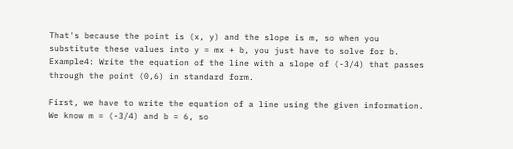That's because the point is (x, y) and the slope is m, so when you substitute these values into y = mx + b, you just have to solve for b. Example4: Write the equation of the line with a slope of (-3/4) that passes through the point (0,6) in standard form.

First, we have to write the equation of a line using the given information. We know m = (-3/4) and b = 6, so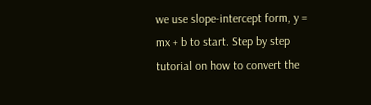we use slope-intercept form, y = mx + b to start. Step by step tutorial on how to convert the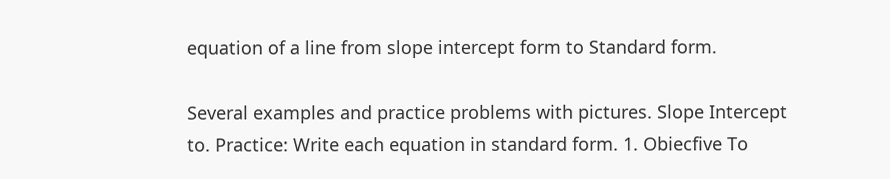equation of a line from slope intercept form to Standard form.

Several examples and practice problems with pictures. Slope Intercept to. Practice: Write each equation in standard form. 1. Obiecfive To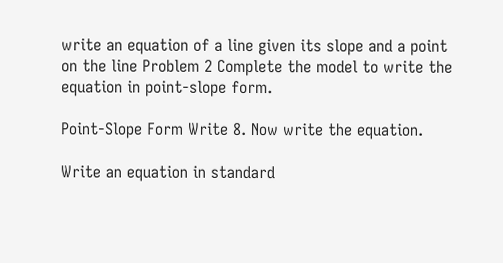write an equation of a line given its slope and a point on the line Problem 2 Complete the model to write the equation in point-slope form.

Point-Slope Form Write 8. Now write the equation.

Write an equation in standard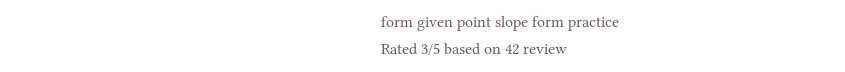form given point slope form practice
Rated 3/5 based on 42 review